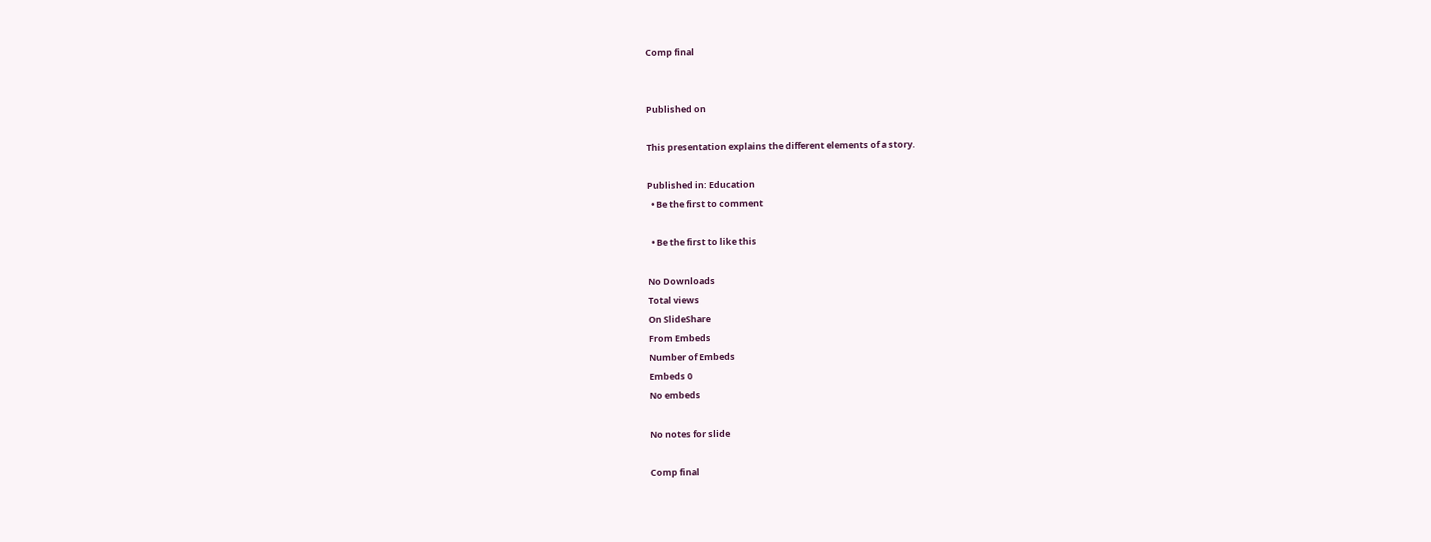Comp final


Published on

This presentation explains the different elements of a story.

Published in: Education
  • Be the first to comment

  • Be the first to like this

No Downloads
Total views
On SlideShare
From Embeds
Number of Embeds
Embeds 0
No embeds

No notes for slide

Comp final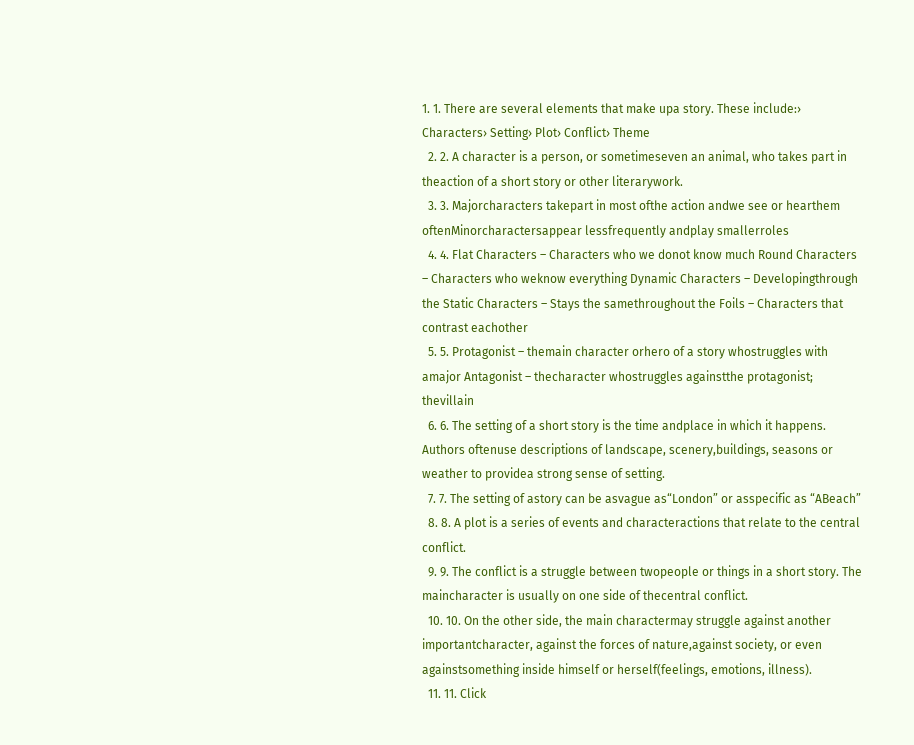1. 1. There are several elements that make upa story. These include:› Characters› Setting› Plot› Conflict› Theme
  2. 2. A character is a person, or sometimeseven an animal, who takes part in theaction of a short story or other literarywork.
  3. 3. Majorcharacters takepart in most ofthe action andwe see or hearthem oftenMinorcharactersappear lessfrequently andplay smallerroles
  4. 4. Flat Characters – Characters who we donot know much Round Characters – Characters who weknow everything Dynamic Characters – Developingthrough the Static Characters – Stays the samethroughout the Foils – Characters that contrast eachother
  5. 5. Protagonist – themain character orhero of a story whostruggles with amajor Antagonist – thecharacter whostruggles againstthe protagonist; thevillain
  6. 6. The setting of a short story is the time andplace in which it happens. Authors oftenuse descriptions of landscape, scenery,buildings, seasons or weather to providea strong sense of setting.
  7. 7. The setting of astory can be asvague as“London” or asspecific as “ABeach”
  8. 8. A plot is a series of events and characteractions that relate to the central conflict.
  9. 9. The conflict is a struggle between twopeople or things in a short story. The maincharacter is usually on one side of thecentral conflict.
  10. 10. On the other side, the main charactermay struggle against another importantcharacter, against the forces of nature,against society, or even againstsomething inside himself or herself(feelings, emotions, illness).
  11. 11. Click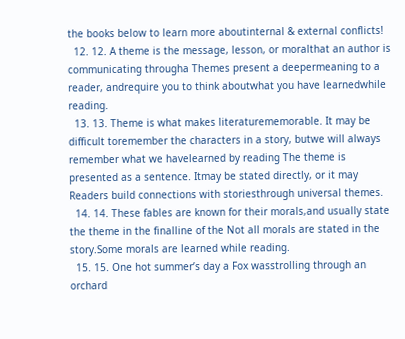the books below to learn more aboutinternal & external conflicts!
  12. 12. A theme is the message, lesson, or moralthat an author is communicating througha Themes present a deepermeaning to a reader, andrequire you to think aboutwhat you have learnedwhile reading.
  13. 13. Theme is what makes literaturememorable. It may be difficult toremember the characters in a story, butwe will always remember what we havelearned by reading The theme is presented as a sentence. Itmay be stated directly, or it may Readers build connections with storiesthrough universal themes.
  14. 14. These fables are known for their morals,and usually state the theme in the finalline of the Not all morals are stated in the story.Some morals are learned while reading.
  15. 15. One hot summer’s day a Fox wasstrolling through an orchard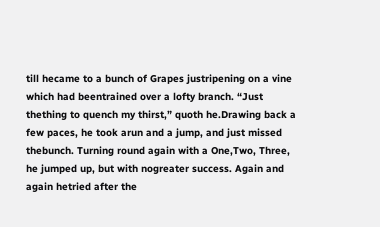till hecame to a bunch of Grapes justripening on a vine which had beentrained over a lofty branch. “Just thething to quench my thirst,” quoth he.Drawing back a few paces, he took arun and a jump, and just missed thebunch. Turning round again with a One,Two, Three, he jumped up, but with nogreater success. Again and again hetried after the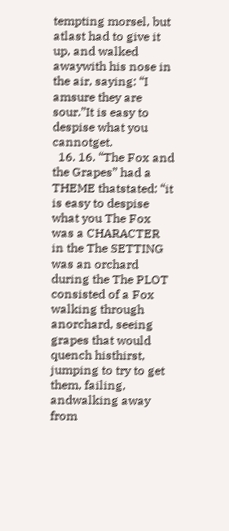tempting morsel, but atlast had to give it up, and walked awaywith his nose in the air, saying: “I amsure they are sour.”It is easy to despise what you cannotget.
  16. 16. “The Fox and the Grapes” had a THEME thatstated: “it is easy to despise what you The Fox was a CHARACTER in the The SETTING was an orchard during the The PLOT consisted of a Fox walking through anorchard, seeing grapes that would quench histhirst, jumping to try to get them, failing, andwalking away from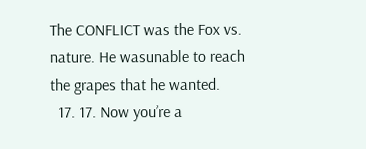The CONFLICT was the Fox vs. nature. He wasunable to reach the grapes that he wanted.
  17. 17. Now you’re a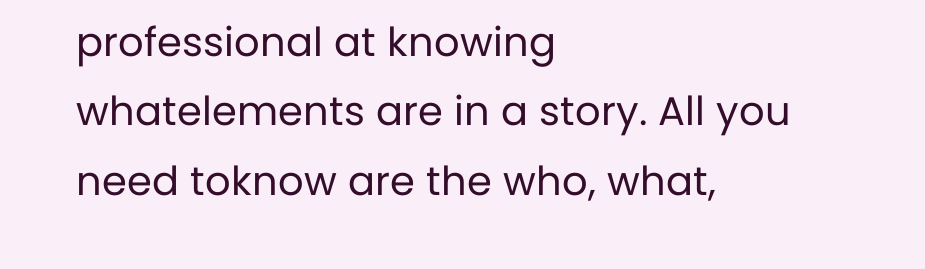professional at knowing whatelements are in a story. All you need toknow are the who, what,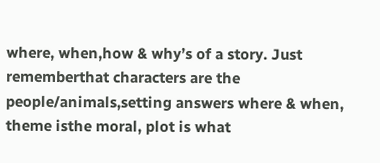where, when,how & why’s of a story. Just rememberthat characters are the people/animals,setting answers where & when, theme isthe moral, plot is what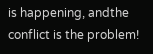is happening, andthe conflict is the problem!